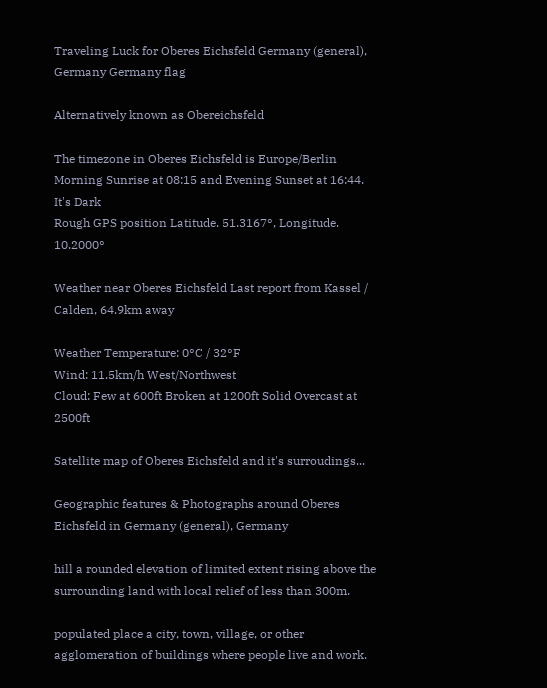Traveling Luck for Oberes Eichsfeld Germany (general), Germany Germany flag

Alternatively known as Obereichsfeld

The timezone in Oberes Eichsfeld is Europe/Berlin
Morning Sunrise at 08:15 and Evening Sunset at 16:44. It's Dark
Rough GPS position Latitude. 51.3167°, Longitude. 10.2000°

Weather near Oberes Eichsfeld Last report from Kassel / Calden, 64.9km away

Weather Temperature: 0°C / 32°F
Wind: 11.5km/h West/Northwest
Cloud: Few at 600ft Broken at 1200ft Solid Overcast at 2500ft

Satellite map of Oberes Eichsfeld and it's surroudings...

Geographic features & Photographs around Oberes Eichsfeld in Germany (general), Germany

hill a rounded elevation of limited extent rising above the surrounding land with local relief of less than 300m.

populated place a city, town, village, or other agglomeration of buildings where people live and work.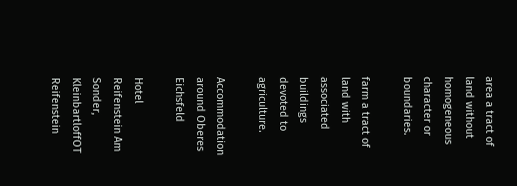area a tract of land without homogeneous character or boundaries.

farm a tract of land with associated buildings devoted to agriculture.

Accommodation around Oberes Eichsfeld

Hotel Reifenstein Am Sonder, KleinbartloffOT Reifenstein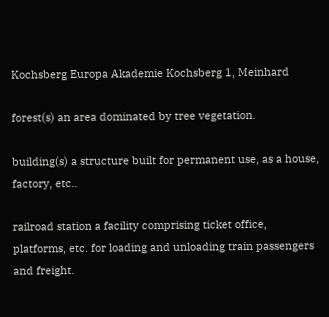Kochsberg Europa Akademie Kochsberg 1, Meinhard

forest(s) an area dominated by tree vegetation.

building(s) a structure built for permanent use, as a house, factory, etc..

railroad station a facility comprising ticket office, platforms, etc. for loading and unloading train passengers and freight.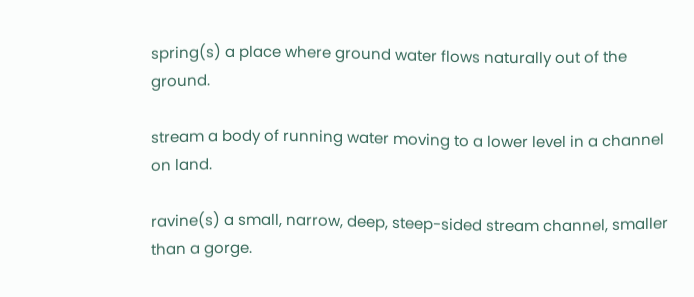spring(s) a place where ground water flows naturally out of the ground.

stream a body of running water moving to a lower level in a channel on land.

ravine(s) a small, narrow, deep, steep-sided stream channel, smaller than a gorge.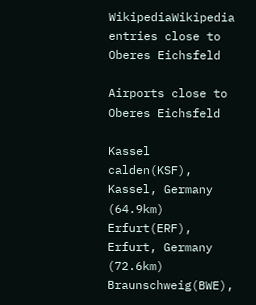WikipediaWikipedia entries close to Oberes Eichsfeld

Airports close to Oberes Eichsfeld

Kassel calden(KSF), Kassel, Germany (64.9km)
Erfurt(ERF), Erfurt, Germany (72.6km)
Braunschweig(BWE),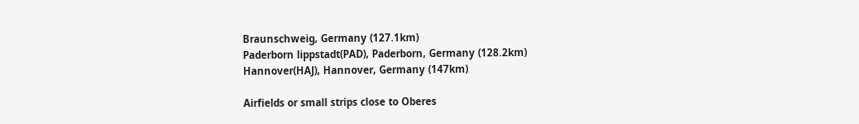Braunschweig, Germany (127.1km)
Paderborn lippstadt(PAD), Paderborn, Germany (128.2km)
Hannover(HAJ), Hannover, Germany (147km)

Airfields or small strips close to Oberes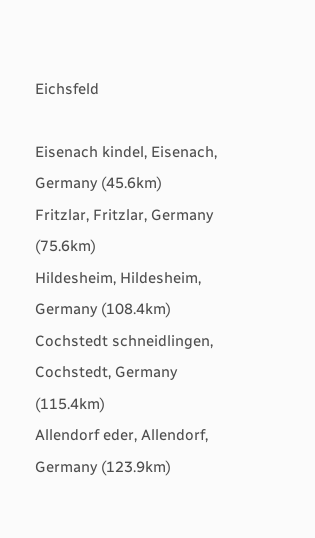Eichsfeld

Eisenach kindel, Eisenach, Germany (45.6km)
Fritzlar, Fritzlar, Germany (75.6km)
Hildesheim, Hildesheim, Germany (108.4km)
Cochstedt schneidlingen, Cochstedt, Germany (115.4km)
Allendorf eder, Allendorf, Germany (123.9km)